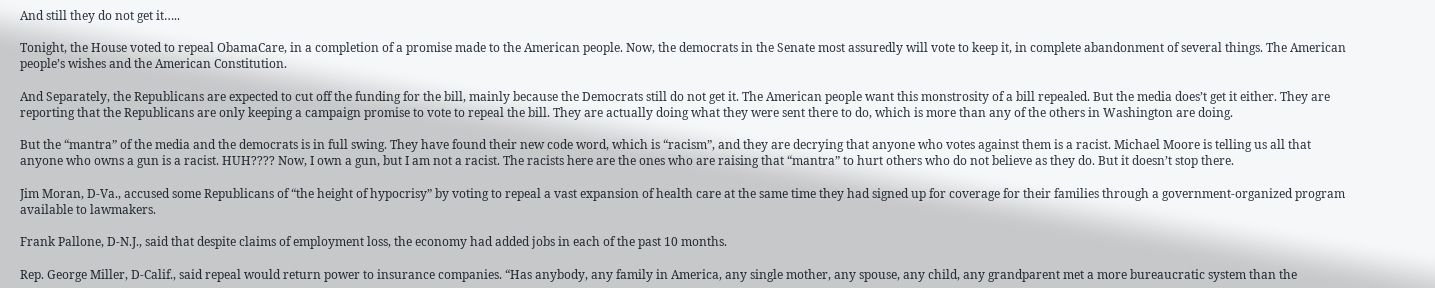And still they do not get it…..

Tonight, the House voted to repeal ObamaCare, in a completion of a promise made to the American people. Now, the democrats in the Senate most assuredly will vote to keep it, in complete abandonment of several things. The American people’s wishes and the American Constitution.

And Separately, the Republicans are expected to cut off the funding for the bill, mainly because the Democrats still do not get it. The American people want this monstrosity of a bill repealed. But the media does’t get it either. They are reporting that the Republicans are only keeping a campaign promise to vote to repeal the bill. They are actually doing what they were sent there to do, which is more than any of the others in Washington are doing.

But the “mantra” of the media and the democrats is in full swing. They have found their new code word, which is “racism”, and they are decrying that anyone who votes against them is a racist. Michael Moore is telling us all that anyone who owns a gun is a racist. HUH???? Now, I own a gun, but I am not a racist. The racists here are the ones who are raising that “mantra” to hurt others who do not believe as they do. But it doesn’t stop there.

Jim Moran, D-Va., accused some Republicans of “the height of hypocrisy” by voting to repeal a vast expansion of health care at the same time they had signed up for coverage for their families through a government-organized program available to lawmakers.

Frank Pallone, D-N.J., said that despite claims of employment loss, the economy had added jobs in each of the past 10 months.

Rep. George Miller, D-Calif., said repeal would return power to insurance companies. “Has anybody, any family in America, any single mother, any spouse, any child, any grandparent met a more bureaucratic system than the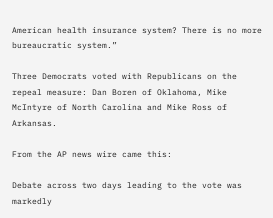American health insurance system? There is no more bureaucratic system.”

Three Democrats voted with Republicans on the repeal measure: Dan Boren of Oklahoma, Mike McIntyre of North Carolina and Mike Ross of Arkansas.

From the AP news wire came this:

Debate across two days leading to the vote was markedly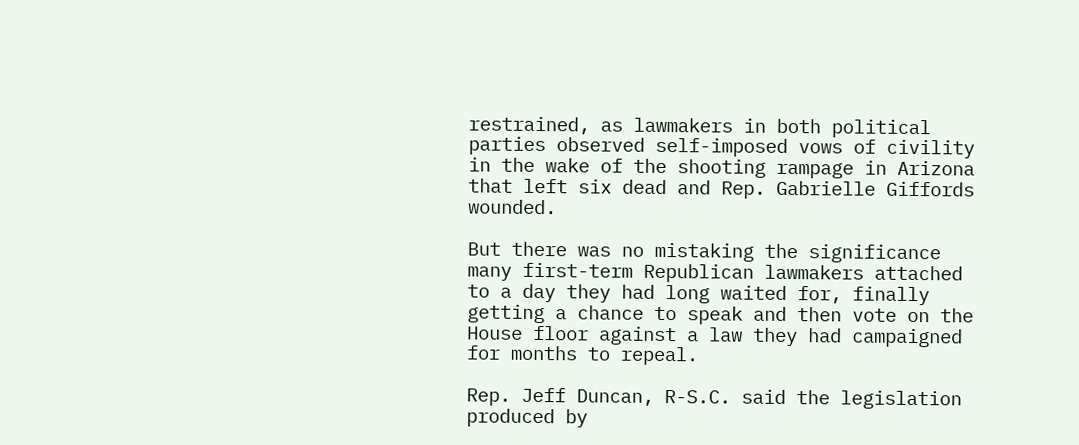restrained, as lawmakers in both political parties observed self-imposed vows of civility in the wake of the shooting rampage in Arizona that left six dead and Rep. Gabrielle Giffords wounded.

But there was no mistaking the significance many first-term Republican lawmakers attached to a day they had long waited for, finally getting a chance to speak and then vote on the House floor against a law they had campaigned for months to repeal.

Rep. Jeff Duncan, R-S.C. said the legislation produced by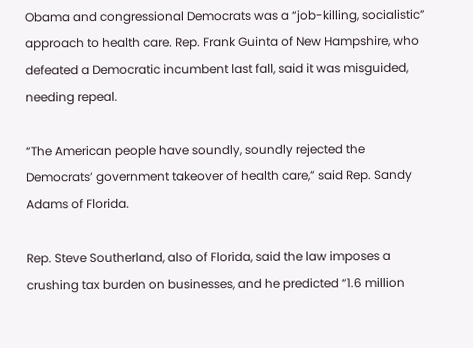Obama and congressional Democrats was a “job-killing, socialistic” approach to health care. Rep. Frank Guinta of New Hampshire, who defeated a Democratic incumbent last fall, said it was misguided, needing repeal.

“The American people have soundly, soundly rejected the Democrats’ government takeover of health care,” said Rep. Sandy Adams of Florida.

Rep. Steve Southerland, also of Florida, said the law imposes a crushing tax burden on businesses, and he predicted “1.6 million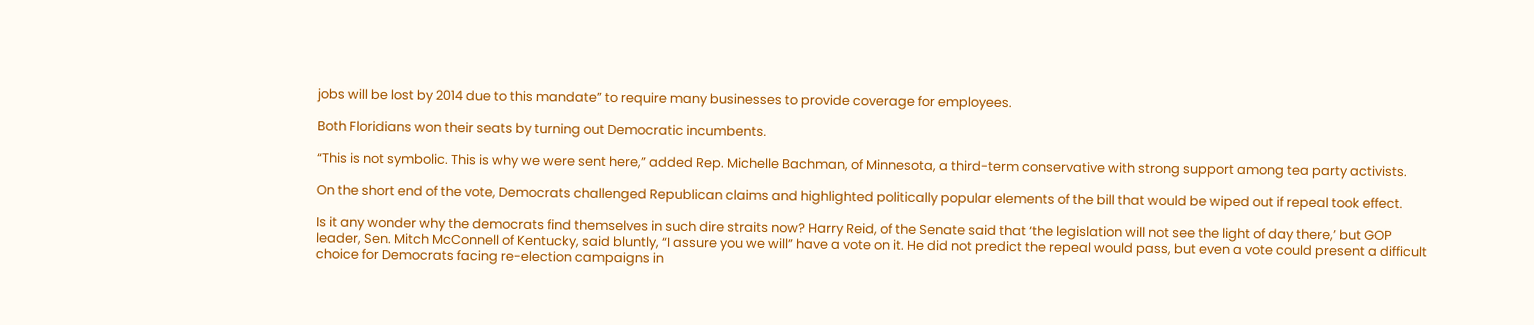jobs will be lost by 2014 due to this mandate” to require many businesses to provide coverage for employees.

Both Floridians won their seats by turning out Democratic incumbents.

“This is not symbolic. This is why we were sent here,” added Rep. Michelle Bachman, of Minnesota, a third-term conservative with strong support among tea party activists.

On the short end of the vote, Democrats challenged Republican claims and highlighted politically popular elements of the bill that would be wiped out if repeal took effect.

Is it any wonder why the democrats find themselves in such dire straits now? Harry Reid, of the Senate said that ‘the legislation will not see the light of day there,’ but GOP leader, Sen. Mitch McConnell of Kentucky, said bluntly, “I assure you we will” have a vote on it. He did not predict the repeal would pass, but even a vote could present a difficult choice for Democrats facing re-election campaigns in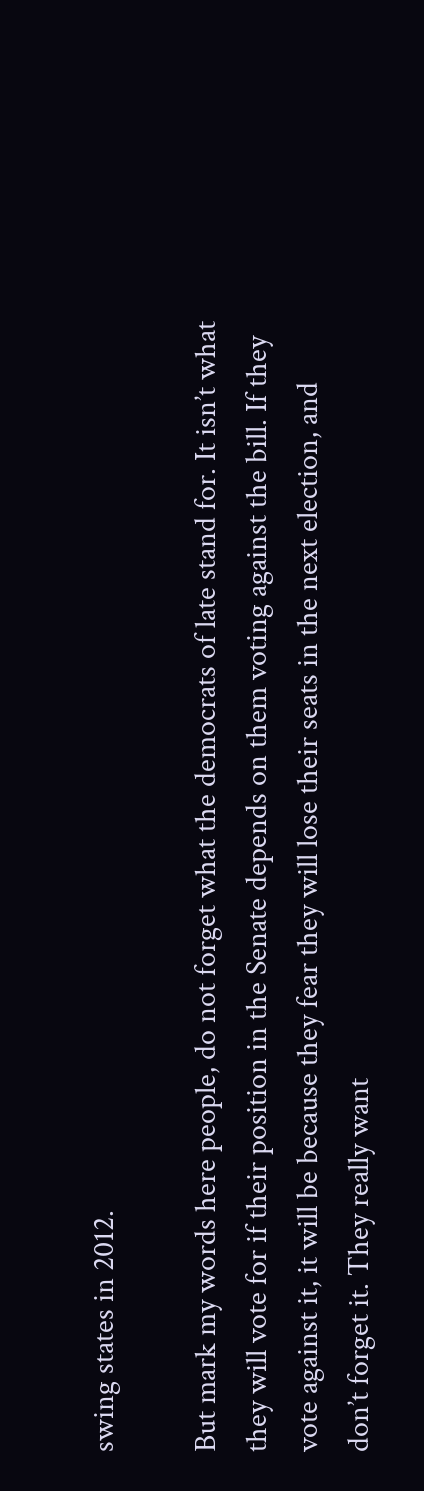swing states in 2012.

But mark my words here people, do not forget what the democrats of late stand for. It isn’t what they will vote for if their position in the Senate depends on them voting against the bill. If they vote against it, it will be because they fear they will lose their seats in the next election, and don’t forget it. They really want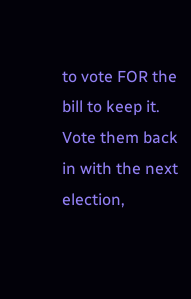to vote FOR the bill to keep it. Vote them back in with the next election,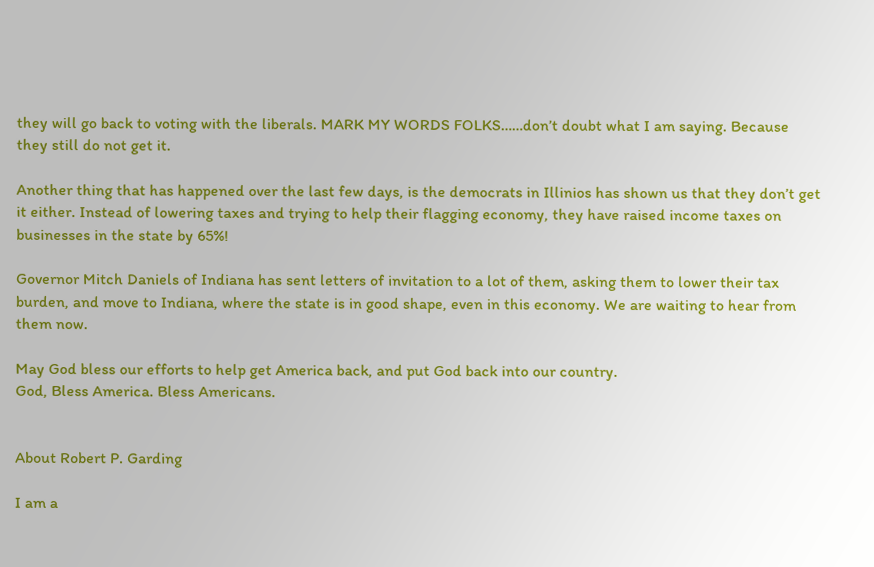they will go back to voting with the liberals. MARK MY WORDS FOLKS……don’t doubt what I am saying. Because they still do not get it.

Another thing that has happened over the last few days, is the democrats in Illinios has shown us that they don’t get it either. Instead of lowering taxes and trying to help their flagging economy, they have raised income taxes on businesses in the state by 65%!

Governor Mitch Daniels of Indiana has sent letters of invitation to a lot of them, asking them to lower their tax burden, and move to Indiana, where the state is in good shape, even in this economy. We are waiting to hear from them now.

May God bless our efforts to help get America back, and put God back into our country.
God, Bless America. Bless Americans.


About Robert P. Garding

I am a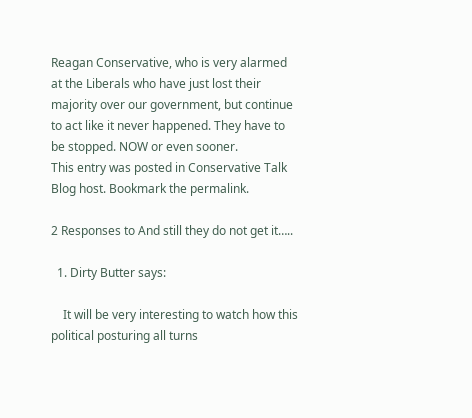Reagan Conservative, who is very alarmed at the Liberals who have just lost their majority over our government, but continue to act like it never happened. They have to be stopped. NOW or even sooner.
This entry was posted in Conservative Talk Blog host. Bookmark the permalink.

2 Responses to And still they do not get it…..

  1. Dirty Butter says:

    It will be very interesting to watch how this political posturing all turns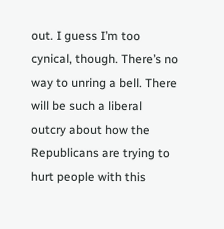out. I guess I’m too cynical, though. There’s no way to unring a bell. There will be such a liberal outcry about how the Republicans are trying to hurt people with this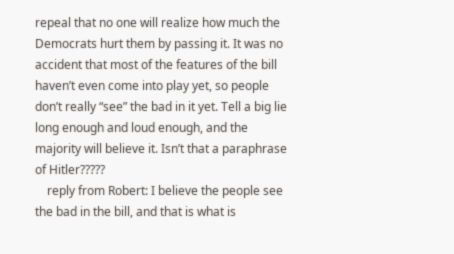repeal that no one will realize how much the Democrats hurt them by passing it. It was no accident that most of the features of the bill haven’t even come into play yet, so people don’t really “see” the bad in it yet. Tell a big lie long enough and loud enough, and the majority will believe it. Isn’t that a paraphrase of Hitler?????
    reply from Robert: I believe the people see the bad in the bill, and that is what is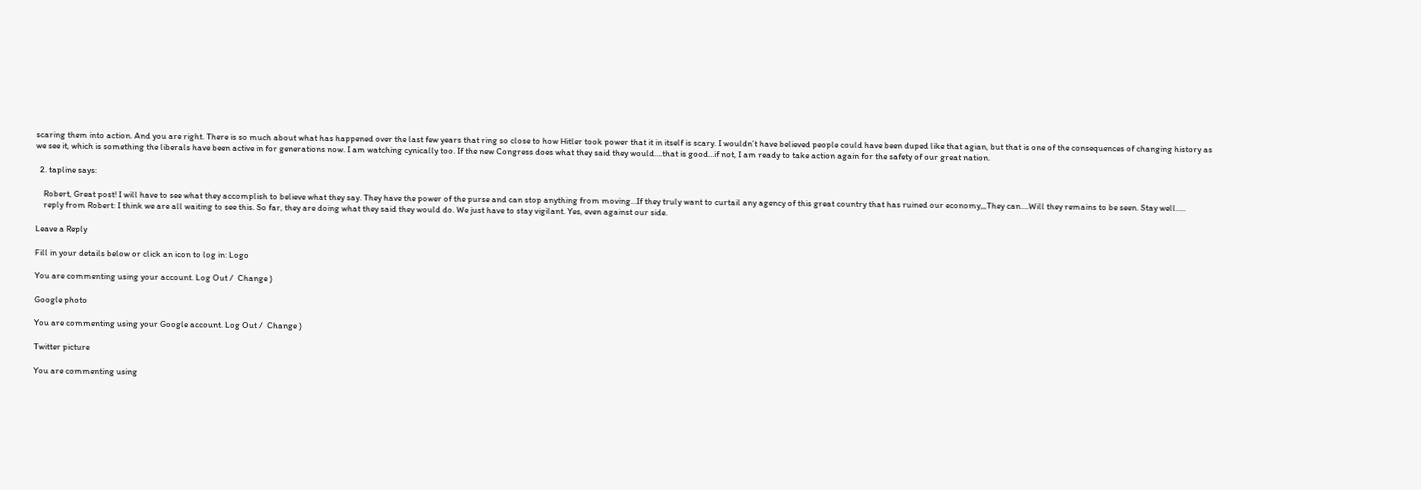scaring them into action. And you are right. There is so much about what has happened over the last few years that ring so close to how Hitler took power that it in itself is scary. I wouldn’t have believed people could have been duped like that agian, but that is one of the consequences of changing history as we see it, which is something the liberals have been active in for generations now. I am watching cynically too. If the new Congress does what they said they would….that is good…if not, I am ready to take action again for the safety of our great nation.

  2. tapline says:

    Robert, Great post! I will have to see what they accomplish to believe what they say. They have the power of the purse and can stop anything from moving…If they truly want to curtail any agency of this great country that has ruined our economy,,,They can….Will they remains to be seen. Stay well…..
    reply from Robert: I think we are all waiting to see this. So far, they are doing what they said they would do. We just have to stay vigilant. Yes, even against our side.

Leave a Reply

Fill in your details below or click an icon to log in: Logo

You are commenting using your account. Log Out /  Change )

Google photo

You are commenting using your Google account. Log Out /  Change )

Twitter picture

You are commenting using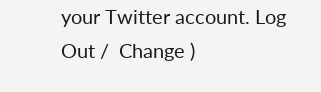your Twitter account. Log Out /  Change )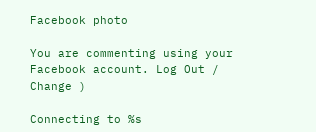Facebook photo

You are commenting using your Facebook account. Log Out /  Change )

Connecting to %s